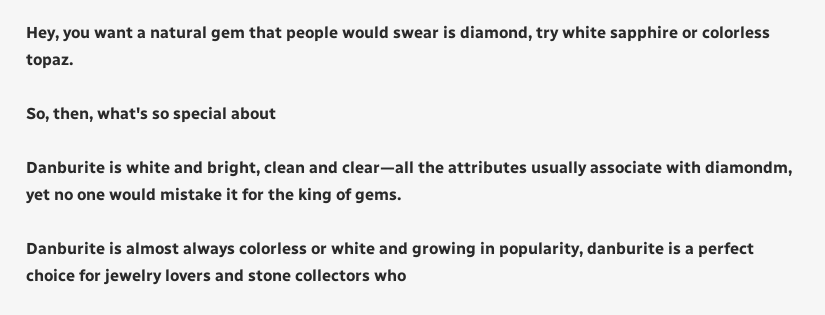Hey, you want a natural gem that people would swear is diamond, try white sapphire or colorless topaz.

So, then, what's so special about

Danburite is white and bright, clean and clear—all the attributes usually associate with diamondm, yet no one would mistake it for the king of gems.

Danburite is almost always colorless or white and growing in popularity, danburite is a perfect choice for jewelry lovers and stone collectors who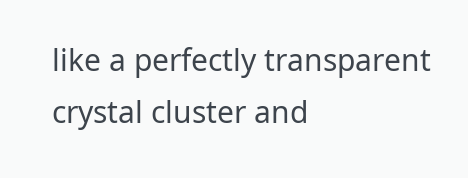like a perfectly transparent crystal cluster and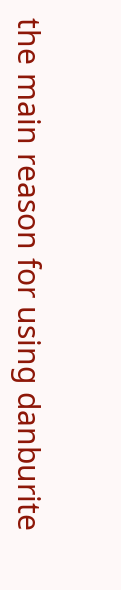the main reason for using danburite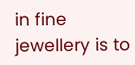in fine jewellery is to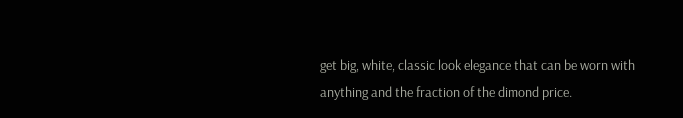get big, white, classic look elegance that can be worn with anything and the fraction of the dimond price.